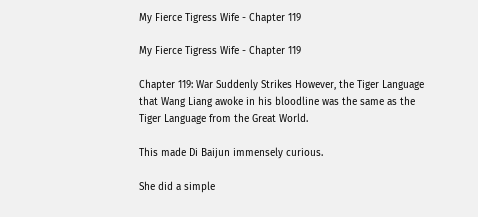My Fierce Tigress Wife - Chapter 119

My Fierce Tigress Wife - Chapter 119

Chapter 119: War Suddenly Strikes However, the Tiger Language that Wang Liang awoke in his bloodline was the same as the Tiger Language from the Great World.

This made Di Baijun immensely curious.

She did a simple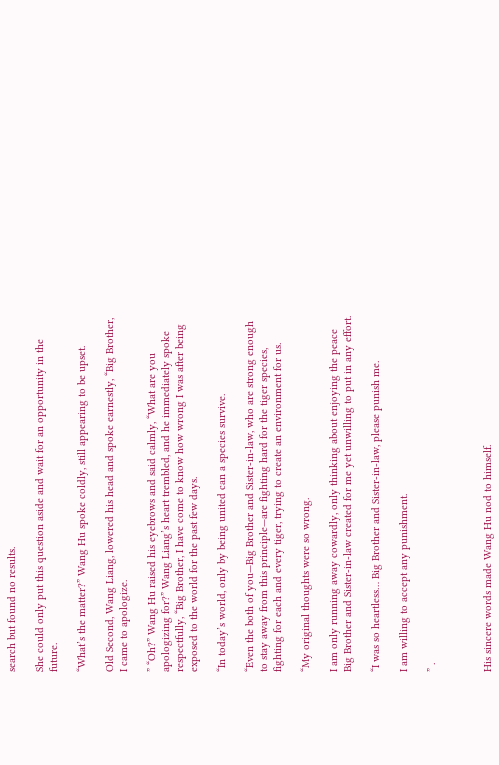search but found no results.

She could only put this question aside and wait for an opportunity in the future.

“What’s the matter?” Wang Hu spoke coldly, still appearing to be upset.

Old Second, Wang Liang, lowered his head and spoke earnestly, “Big Brother, I came to apologize.

” “Oh?” Wang Hu raised his eyebrows and said calmly, “What are you apologizing for?” Wang Liang’s heart trembled, and he immediately spoke respectfully, “Big Brother, I have come to know how wrong I was after being exposed to the world for the past few days.

“In today’s world, only by being united can a species survive.

“Even the both of you—Big Brother and Sister-in-law, who are strong enough to stay away from this principle—are fighting hard for the tiger species, fighting for each and every tiger, trying to create an environment for us.

“My original thoughts were so wrong.

I am only running away cowardly, only thinking about enjoying the peace Big Brother and Sister-in-law created for me yet unwilling to put in any effort.

“I was so heartless… Big Brother and Sister-in-law, please punish me.

I am willing to accept any punishment.

” .



His sincere words made Wang Hu nod to himself.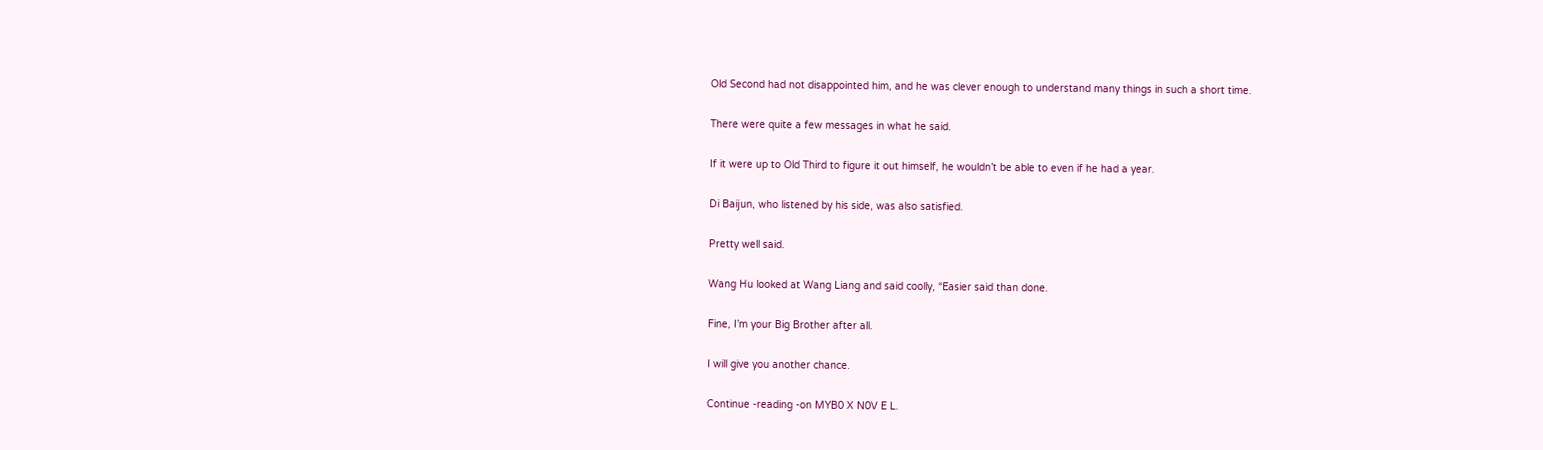Old Second had not disappointed him, and he was clever enough to understand many things in such a short time.

There were quite a few messages in what he said.

If it were up to Old Third to figure it out himself, he wouldn’t be able to even if he had a year.

Di Baijun, who listened by his side, was also satisfied.

Pretty well said.

Wang Hu looked at Wang Liang and said coolly, “Easier said than done.

Fine, I’m your Big Brother after all.

I will give you another chance.

Continue -reading -on MYB0 X N0V E L.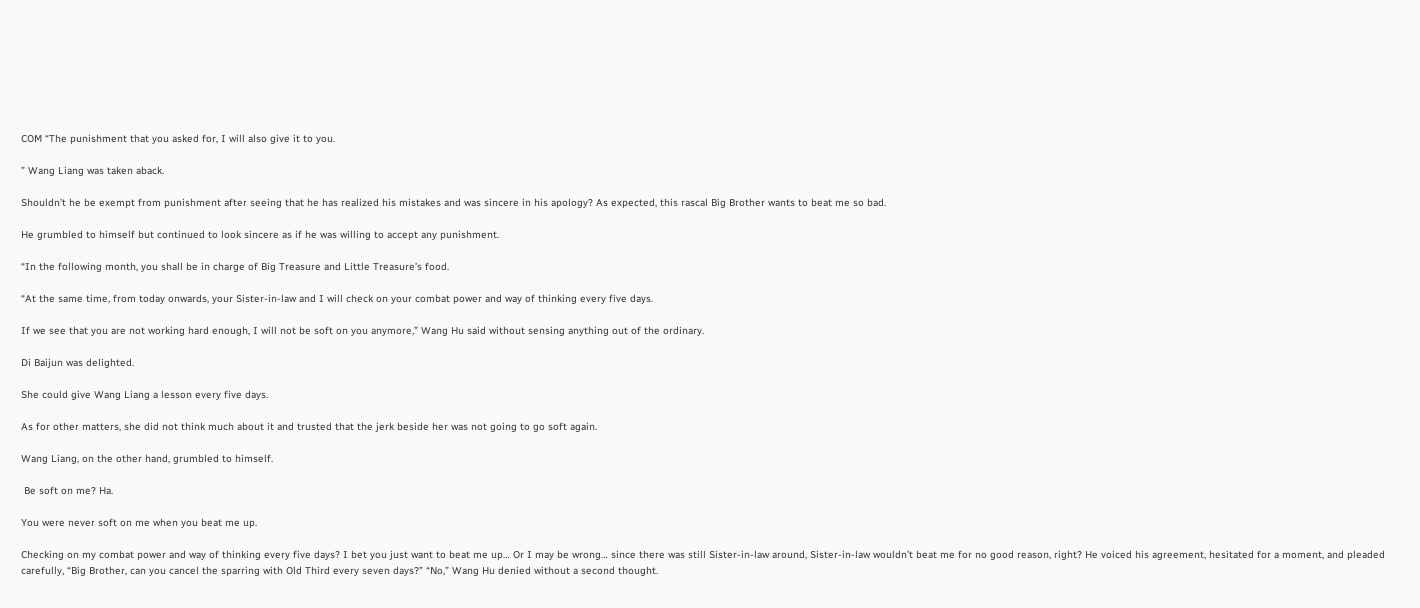COM “The punishment that you asked for, I will also give it to you.

” Wang Liang was taken aback.

Shouldn’t he be exempt from punishment after seeing that he has realized his mistakes and was sincere in his apology? As expected, this rascal Big Brother wants to beat me so bad.

He grumbled to himself but continued to look sincere as if he was willing to accept any punishment.

“In the following month, you shall be in charge of Big Treasure and Little Treasure’s food.

“At the same time, from today onwards, your Sister-in-law and I will check on your combat power and way of thinking every five days.

If we see that you are not working hard enough, I will not be soft on you anymore,” Wang Hu said without sensing anything out of the ordinary.

Di Baijun was delighted.

She could give Wang Liang a lesson every five days.

As for other matters, she did not think much about it and trusted that the jerk beside her was not going to go soft again.

Wang Liang, on the other hand, grumbled to himself.

 Be soft on me? Ha.

You were never soft on me when you beat me up.

Checking on my combat power and way of thinking every five days? I bet you just want to beat me up… Or I may be wrong… since there was still Sister-in-law around, Sister-in-law wouldn’t beat me for no good reason, right? He voiced his agreement, hesitated for a moment, and pleaded carefully, “Big Brother, can you cancel the sparring with Old Third every seven days?” “No,” Wang Hu denied without a second thought.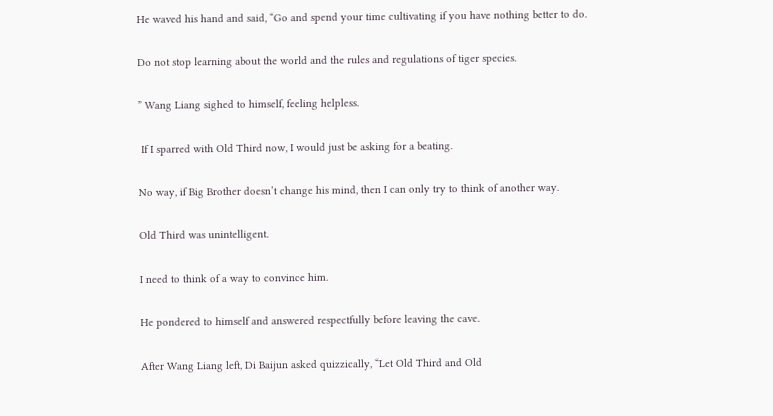He waved his hand and said, “Go and spend your time cultivating if you have nothing better to do.

Do not stop learning about the world and the rules and regulations of tiger species.

” Wang Liang sighed to himself, feeling helpless.

 If I sparred with Old Third now, I would just be asking for a beating.

No way, if Big Brother doesn’t change his mind, then I can only try to think of another way.

Old Third was unintelligent.

I need to think of a way to convince him.

He pondered to himself and answered respectfully before leaving the cave.

After Wang Liang left, Di Baijun asked quizzically, “Let Old Third and Old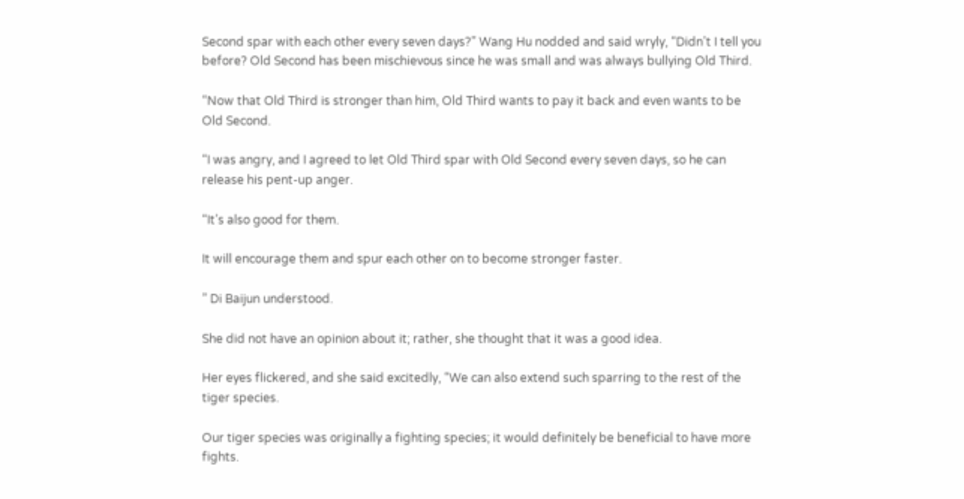Second spar with each other every seven days?” Wang Hu nodded and said wryly, “Didn’t I tell you before? Old Second has been mischievous since he was small and was always bullying Old Third.

“Now that Old Third is stronger than him, Old Third wants to pay it back and even wants to be Old Second.

“I was angry, and I agreed to let Old Third spar with Old Second every seven days, so he can release his pent-up anger.

“It’s also good for them.

It will encourage them and spur each other on to become stronger faster.

” Di Baijun understood.

She did not have an opinion about it; rather, she thought that it was a good idea.

Her eyes flickered, and she said excitedly, “We can also extend such sparring to the rest of the tiger species.

Our tiger species was originally a fighting species; it would definitely be beneficial to have more fights.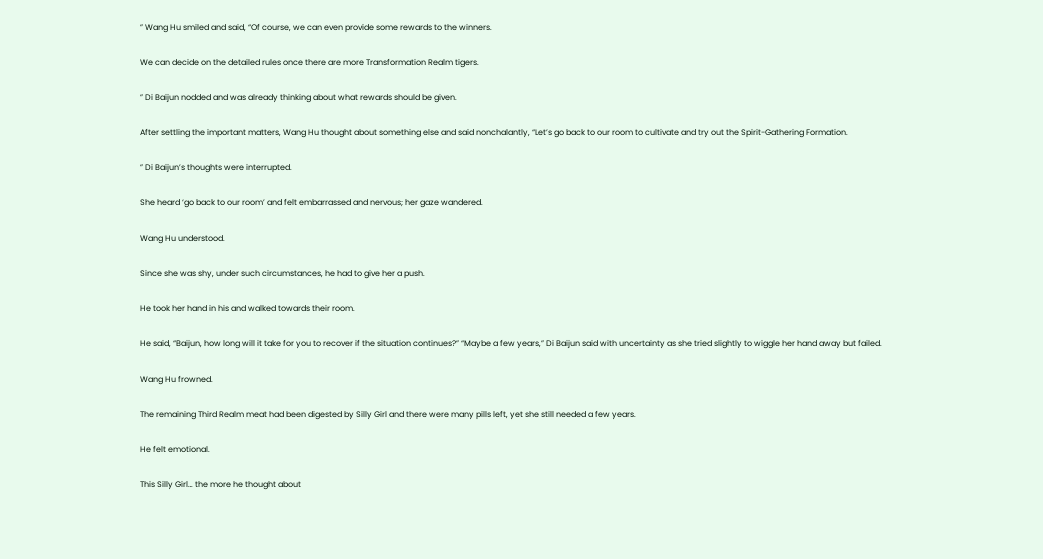” Wang Hu smiled and said, “Of course, we can even provide some rewards to the winners.

We can decide on the detailed rules once there are more Transformation Realm tigers.

” Di Baijun nodded and was already thinking about what rewards should be given.

After settling the important matters, Wang Hu thought about something else and said nonchalantly, “Let’s go back to our room to cultivate and try out the Spirit-Gathering Formation.

” Di Baijun’s thoughts were interrupted.

She heard ‘go back to our room’ and felt embarrassed and nervous; her gaze wandered.

Wang Hu understood.

Since she was shy, under such circumstances, he had to give her a push.

He took her hand in his and walked towards their room.

He said, “Baijun, how long will it take for you to recover if the situation continues?” “Maybe a few years,” Di Baijun said with uncertainty as she tried slightly to wiggle her hand away but failed.

Wang Hu frowned.

The remaining Third Realm meat had been digested by Silly Girl and there were many pills left, yet she still needed a few years.

He felt emotional.

This Silly Girl… the more he thought about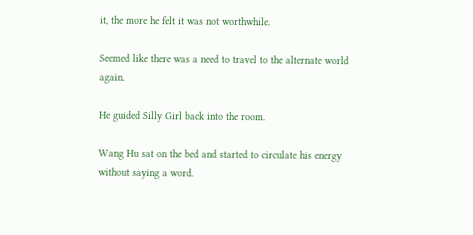it, the more he felt it was not worthwhile.

Seemed like there was a need to travel to the alternate world again.

He guided Silly Girl back into the room.

Wang Hu sat on the bed and started to circulate his energy without saying a word.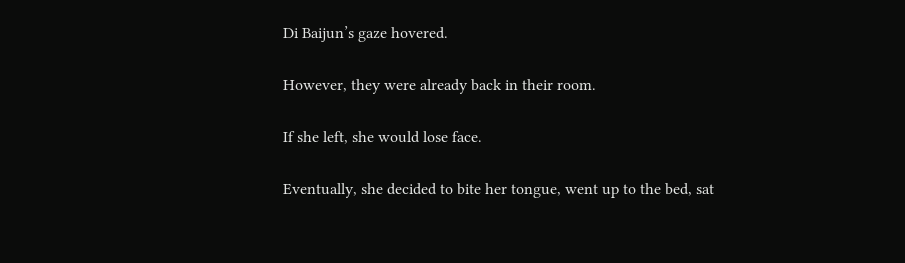Di Baijun’s gaze hovered.

However, they were already back in their room.

If she left, she would lose face.

Eventually, she decided to bite her tongue, went up to the bed, sat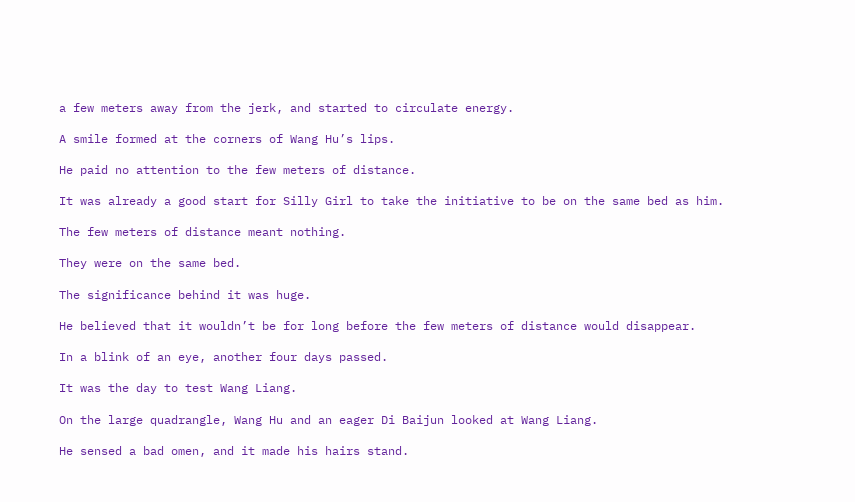a few meters away from the jerk, and started to circulate energy.

A smile formed at the corners of Wang Hu’s lips.

He paid no attention to the few meters of distance.

It was already a good start for Silly Girl to take the initiative to be on the same bed as him.

The few meters of distance meant nothing.

They were on the same bed.

The significance behind it was huge.

He believed that it wouldn’t be for long before the few meters of distance would disappear.

In a blink of an eye, another four days passed.

It was the day to test Wang Liang.

On the large quadrangle, Wang Hu and an eager Di Baijun looked at Wang Liang.

He sensed a bad omen, and it made his hairs stand.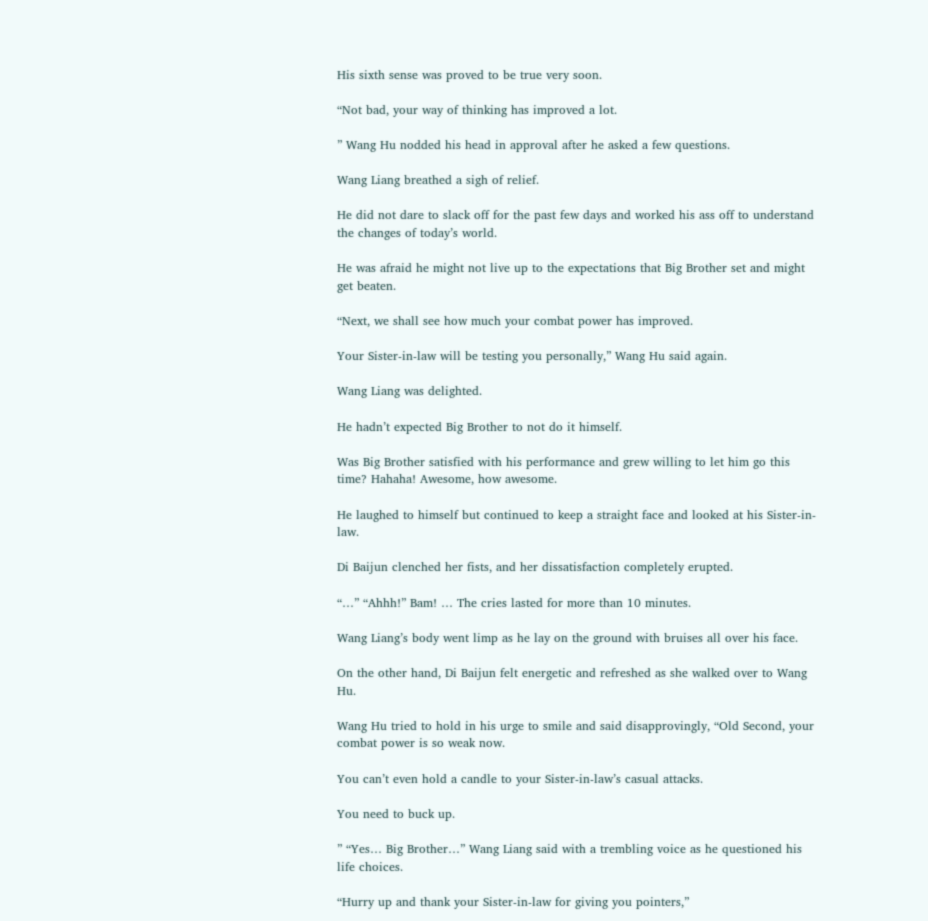His sixth sense was proved to be true very soon.

“Not bad, your way of thinking has improved a lot.

” Wang Hu nodded his head in approval after he asked a few questions.

Wang Liang breathed a sigh of relief.

He did not dare to slack off for the past few days and worked his ass off to understand the changes of today’s world.

He was afraid he might not live up to the expectations that Big Brother set and might get beaten.

“Next, we shall see how much your combat power has improved.

Your Sister-in-law will be testing you personally,” Wang Hu said again.

Wang Liang was delighted.

He hadn’t expected Big Brother to not do it himself.

Was Big Brother satisfied with his performance and grew willing to let him go this time? Hahaha! Awesome, how awesome.

He laughed to himself but continued to keep a straight face and looked at his Sister-in-law.

Di Baijun clenched her fists, and her dissatisfaction completely erupted.

“…” “Ahhh!” Bam! … The cries lasted for more than 10 minutes.

Wang Liang’s body went limp as he lay on the ground with bruises all over his face.

On the other hand, Di Baijun felt energetic and refreshed as she walked over to Wang Hu.

Wang Hu tried to hold in his urge to smile and said disapprovingly, “Old Second, your combat power is so weak now.

You can’t even hold a candle to your Sister-in-law’s casual attacks.

You need to buck up.

” “Yes… Big Brother…” Wang Liang said with a trembling voice as he questioned his life choices.

“Hurry up and thank your Sister-in-law for giving you pointers,”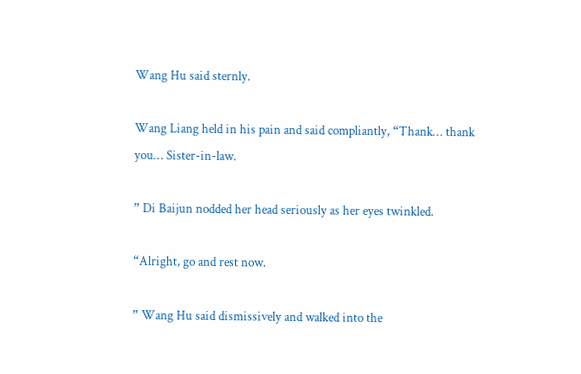Wang Hu said sternly.

Wang Liang held in his pain and said compliantly, “Thank… thank you… Sister-in-law.

” Di Baijun nodded her head seriously as her eyes twinkled.

“Alright, go and rest now.

” Wang Hu said dismissively and walked into the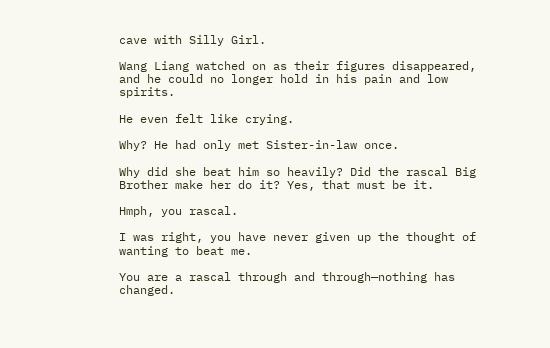cave with Silly Girl.

Wang Liang watched on as their figures disappeared, and he could no longer hold in his pain and low spirits.

He even felt like crying.

Why? He had only met Sister-in-law once.

Why did she beat him so heavily? Did the rascal Big Brother make her do it? Yes, that must be it.

Hmph, you rascal.

I was right, you have never given up the thought of wanting to beat me.

You are a rascal through and through—nothing has changed.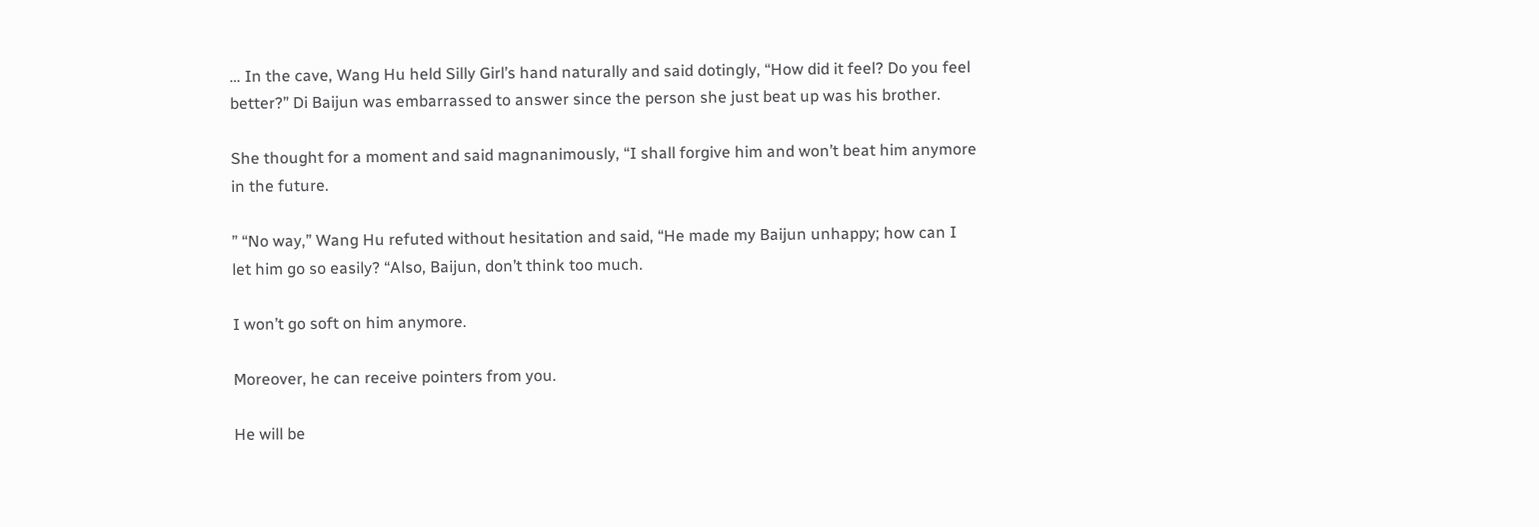… In the cave, Wang Hu held Silly Girl’s hand naturally and said dotingly, “How did it feel? Do you feel better?” Di Baijun was embarrassed to answer since the person she just beat up was his brother.

She thought for a moment and said magnanimously, “I shall forgive him and won’t beat him anymore in the future.

” “No way,” Wang Hu refuted without hesitation and said, “He made my Baijun unhappy; how can I let him go so easily? “Also, Baijun, don’t think too much.

I won’t go soft on him anymore.

Moreover, he can receive pointers from you.

He will be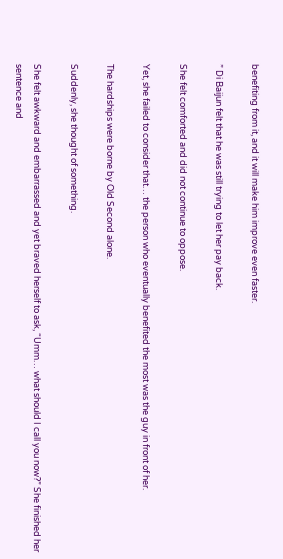benefiting from it, and it will make him improve even faster.

” Di Baijun felt that he was still trying to let her pay back.

She felt comforted and did not continue to oppose.

Yet, she failed to consider that… the person who eventually benefited the most was the guy in front of her.

The hardships were borne by Old Second alone.

Suddenly, she thought of something.

She felt awkward and embarrassed and yet braved herself to ask, “Umm… what should I call you now?” She finished her sentence and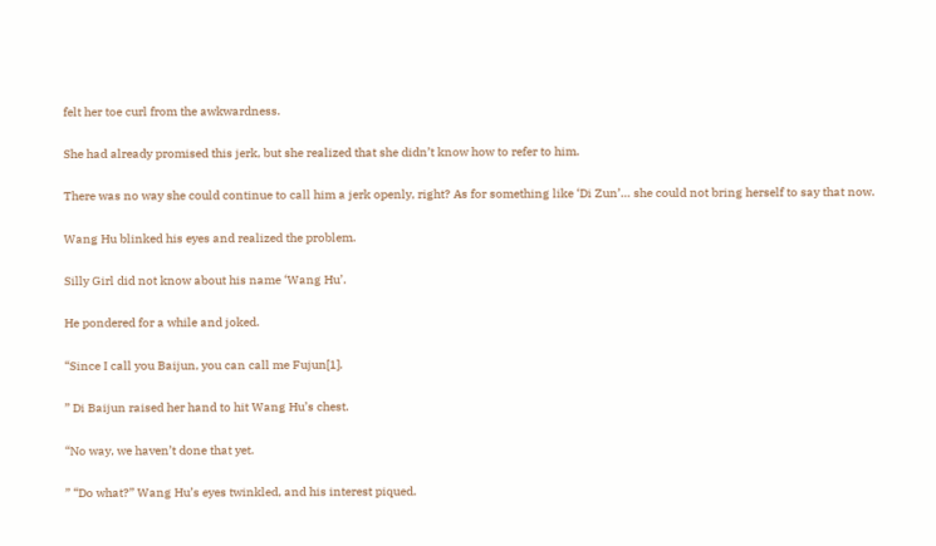felt her toe curl from the awkwardness.

She had already promised this jerk, but she realized that she didn’t know how to refer to him.

There was no way she could continue to call him a jerk openly, right? As for something like ‘Di Zun’… she could not bring herself to say that now.

Wang Hu blinked his eyes and realized the problem.

Silly Girl did not know about his name ‘Wang Hu’.

He pondered for a while and joked.

“Since I call you Baijun, you can call me Fujun[1].

” Di Baijun raised her hand to hit Wang Hu’s chest.

“No way, we haven’t done that yet.

” “Do what?” Wang Hu’s eyes twinkled, and his interest piqued.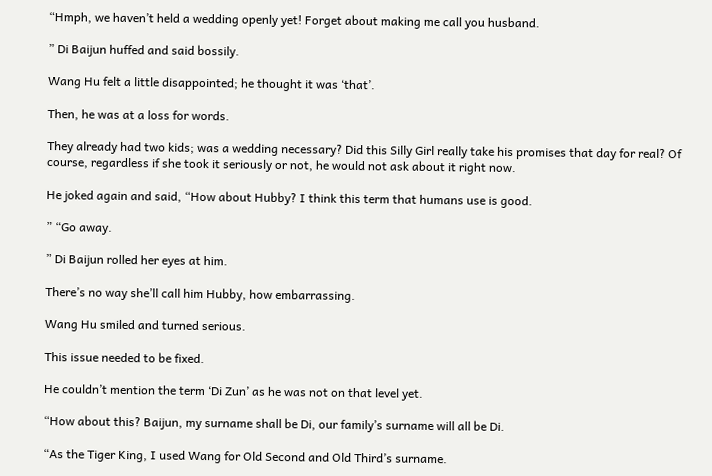“Hmph, we haven’t held a wedding openly yet! Forget about making me call you husband.

” Di Baijun huffed and said bossily.

Wang Hu felt a little disappointed; he thought it was ‘that’.

Then, he was at a loss for words.

They already had two kids; was a wedding necessary? Did this Silly Girl really take his promises that day for real? Of course, regardless if she took it seriously or not, he would not ask about it right now.

He joked again and said, “How about Hubby? I think this term that humans use is good.

” “Go away.

” Di Baijun rolled her eyes at him.

There’s no way she’ll call him Hubby, how embarrassing.

Wang Hu smiled and turned serious.

This issue needed to be fixed.

He couldn’t mention the term ‘Di Zun’ as he was not on that level yet.

“How about this? Baijun, my surname shall be Di, our family’s surname will all be Di.

“As the Tiger King, I used Wang for Old Second and Old Third’s surname.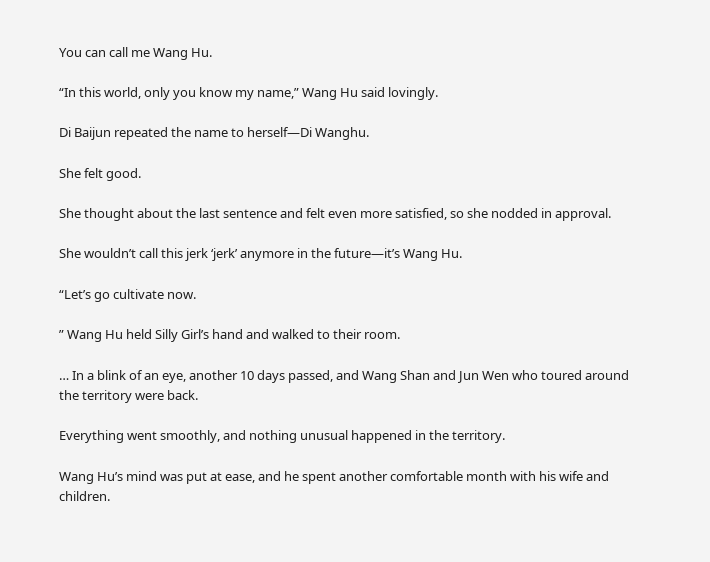You can call me Wang Hu.

“In this world, only you know my name,” Wang Hu said lovingly.

Di Baijun repeated the name to herself—Di Wanghu.

She felt good.

She thought about the last sentence and felt even more satisfied, so she nodded in approval.

She wouldn’t call this jerk ‘jerk’ anymore in the future—it’s Wang Hu.

“Let’s go cultivate now.

” Wang Hu held Silly Girl’s hand and walked to their room.

… In a blink of an eye, another 10 days passed, and Wang Shan and Jun Wen who toured around the territory were back.

Everything went smoothly, and nothing unusual happened in the territory.

Wang Hu’s mind was put at ease, and he spent another comfortable month with his wife and children.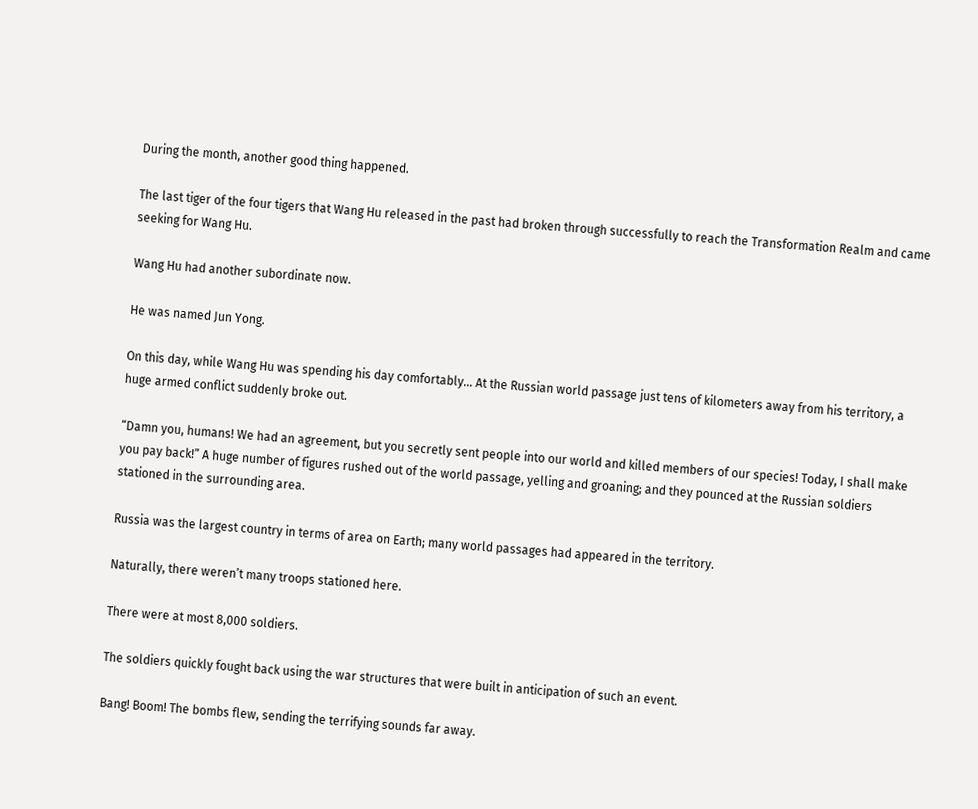During the month, another good thing happened.

The last tiger of the four tigers that Wang Hu released in the past had broken through successfully to reach the Transformation Realm and came seeking for Wang Hu.

Wang Hu had another subordinate now.

He was named Jun Yong.

On this day, while Wang Hu was spending his day comfortably… At the Russian world passage just tens of kilometers away from his territory, a huge armed conflict suddenly broke out.

“Damn you, humans! We had an agreement, but you secretly sent people into our world and killed members of our species! Today, I shall make you pay back!” A huge number of figures rushed out of the world passage, yelling and groaning; and they pounced at the Russian soldiers stationed in the surrounding area.

Russia was the largest country in terms of area on Earth; many world passages had appeared in the territory.

Naturally, there weren’t many troops stationed here.

There were at most 8,000 soldiers.

The soldiers quickly fought back using the war structures that were built in anticipation of such an event.

Bang! Boom! The bombs flew, sending the terrifying sounds far away.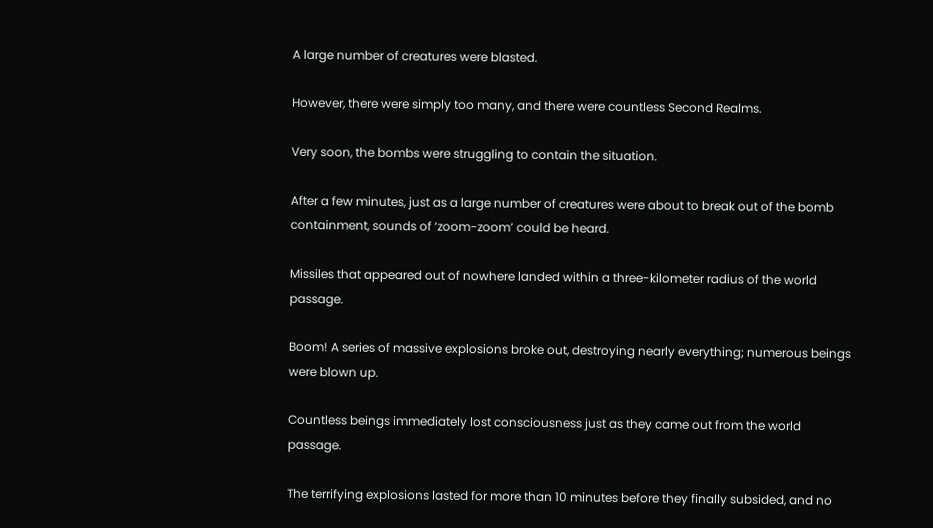A large number of creatures were blasted.

However, there were simply too many, and there were countless Second Realms.

Very soon, the bombs were struggling to contain the situation.

After a few minutes, just as a large number of creatures were about to break out of the bomb containment, sounds of ‘zoom-zoom’ could be heard.

Missiles that appeared out of nowhere landed within a three-kilometer radius of the world passage.

Boom! A series of massive explosions broke out, destroying nearly everything; numerous beings were blown up.

Countless beings immediately lost consciousness just as they came out from the world passage.

The terrifying explosions lasted for more than 10 minutes before they finally subsided, and no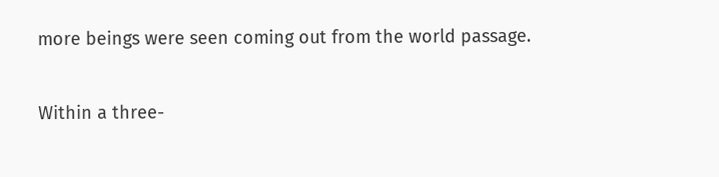more beings were seen coming out from the world passage.

Within a three-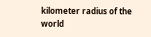kilometer radius of the world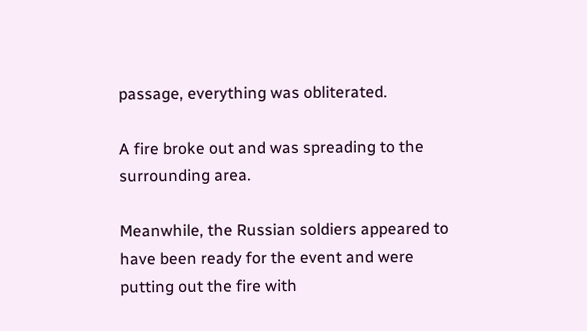passage, everything was obliterated.

A fire broke out and was spreading to the surrounding area.

Meanwhile, the Russian soldiers appeared to have been ready for the event and were putting out the fire with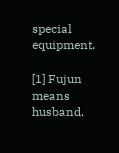special equipment.

[1] Fujun means husband.